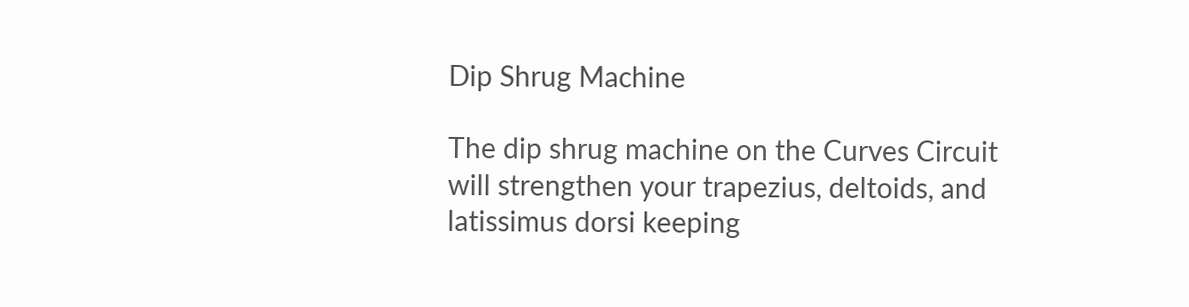Dip Shrug Machine

The dip shrug machine on the Curves Circuit will strengthen your trapezius, deltoids, and latissimus dorsi keeping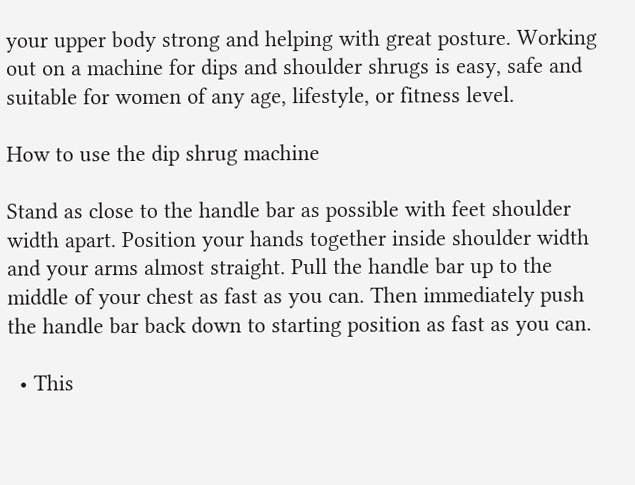your upper body strong and helping with great posture. Working out on a machine for dips and shoulder shrugs is easy, safe and suitable for women of any age, lifestyle, or fitness level.

How to use the dip shrug machine

Stand as close to the handle bar as possible with feet shoulder width apart. Position your hands together inside shoulder width and your arms almost straight. Pull the handle bar up to the middle of your chest as fast as you can. Then immediately push the handle bar back down to starting position as fast as you can.

  • This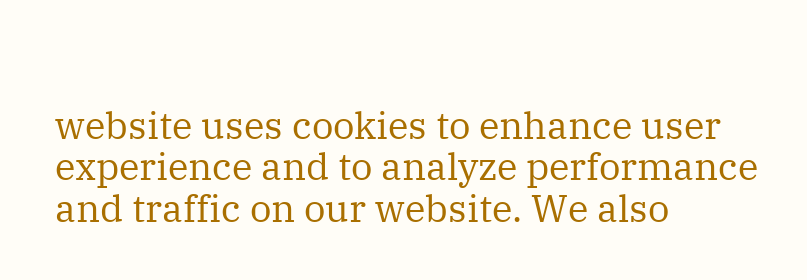website uses cookies to enhance user experience and to analyze performance and traffic on our website. We also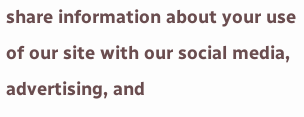share information about your use of our site with our social media, advertising, and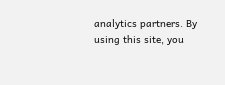analytics partners. By using this site, you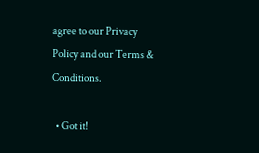agree to our Privacy Policy and our Terms & Conditions.

  • Got it!